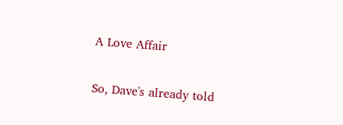A Love Affair

So, Dave's already told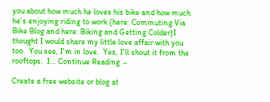you about how much he loves his bike and how much he's enjoying riding to work (here: Commuting Via Bike Blog and here: Biking and Getting Colder)I thought I would share my little love affair with you too.  You see, I'm in love.  Yes, I'll shout it from the rooftops.  I... Continue Reading →

Create a free website or blog at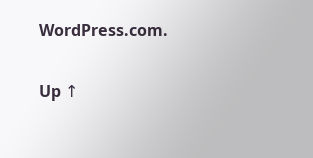WordPress.com.

Up ↑